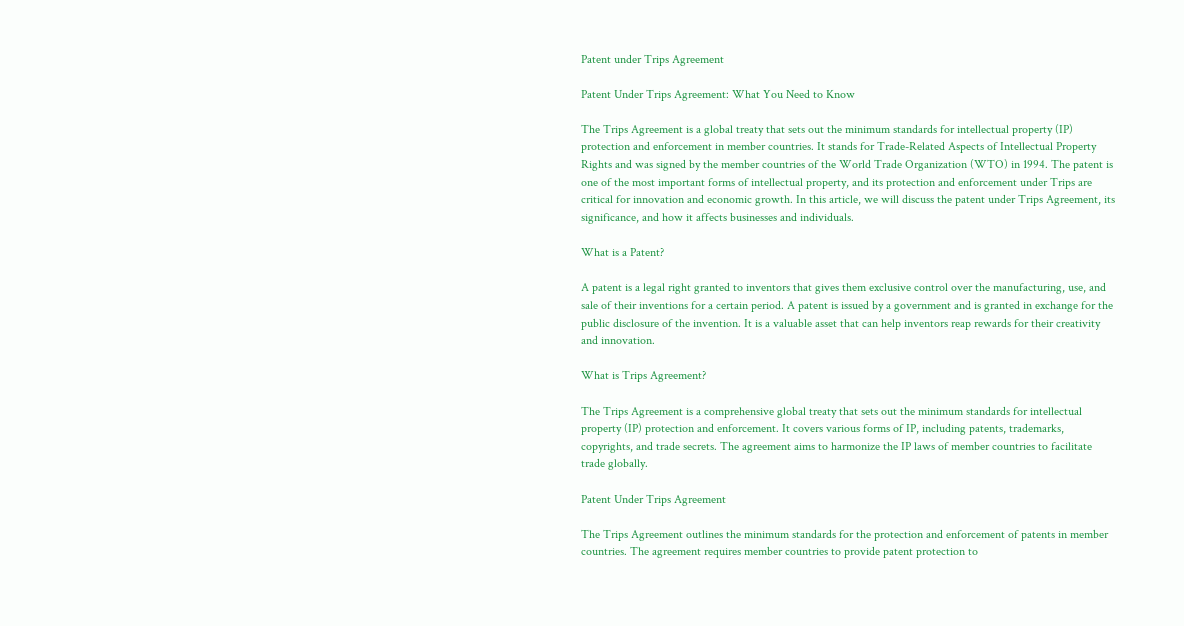Patent under Trips Agreement

Patent Under Trips Agreement: What You Need to Know

The Trips Agreement is a global treaty that sets out the minimum standards for intellectual property (IP) protection and enforcement in member countries. It stands for Trade-Related Aspects of Intellectual Property Rights and was signed by the member countries of the World Trade Organization (WTO) in 1994. The patent is one of the most important forms of intellectual property, and its protection and enforcement under Trips are critical for innovation and economic growth. In this article, we will discuss the patent under Trips Agreement, its significance, and how it affects businesses and individuals.

What is a Patent?

A patent is a legal right granted to inventors that gives them exclusive control over the manufacturing, use, and sale of their inventions for a certain period. A patent is issued by a government and is granted in exchange for the public disclosure of the invention. It is a valuable asset that can help inventors reap rewards for their creativity and innovation.

What is Trips Agreement?

The Trips Agreement is a comprehensive global treaty that sets out the minimum standards for intellectual property (IP) protection and enforcement. It covers various forms of IP, including patents, trademarks, copyrights, and trade secrets. The agreement aims to harmonize the IP laws of member countries to facilitate trade globally.

Patent Under Trips Agreement

The Trips Agreement outlines the minimum standards for the protection and enforcement of patents in member countries. The agreement requires member countries to provide patent protection to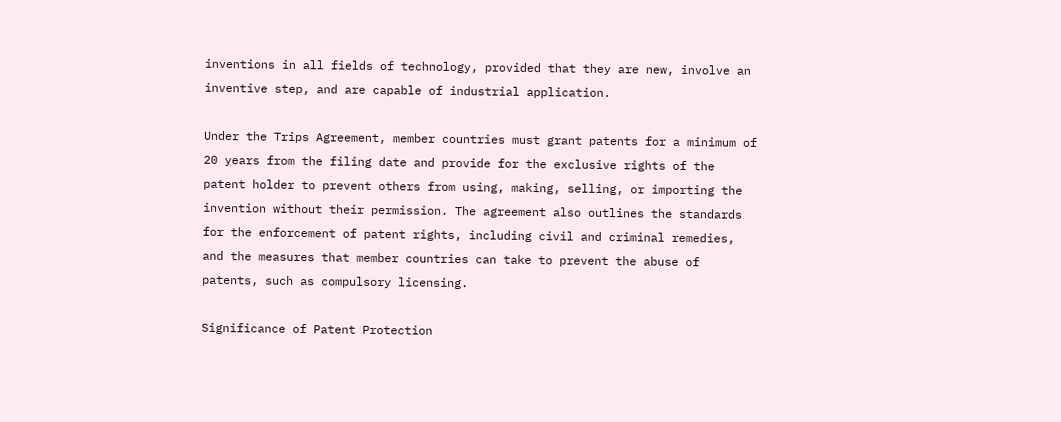inventions in all fields of technology, provided that they are new, involve an inventive step, and are capable of industrial application.

Under the Trips Agreement, member countries must grant patents for a minimum of 20 years from the filing date and provide for the exclusive rights of the patent holder to prevent others from using, making, selling, or importing the invention without their permission. The agreement also outlines the standards for the enforcement of patent rights, including civil and criminal remedies, and the measures that member countries can take to prevent the abuse of patents, such as compulsory licensing.

Significance of Patent Protection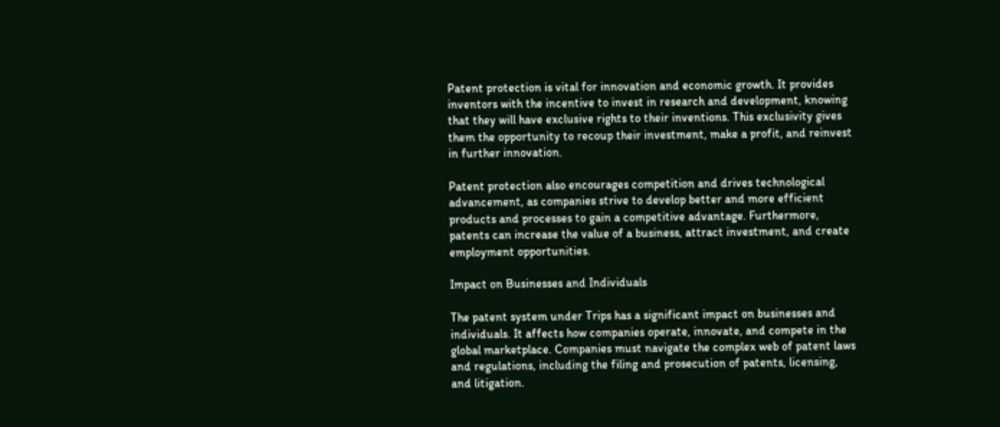Patent protection is vital for innovation and economic growth. It provides inventors with the incentive to invest in research and development, knowing that they will have exclusive rights to their inventions. This exclusivity gives them the opportunity to recoup their investment, make a profit, and reinvest in further innovation.

Patent protection also encourages competition and drives technological advancement, as companies strive to develop better and more efficient products and processes to gain a competitive advantage. Furthermore, patents can increase the value of a business, attract investment, and create employment opportunities.

Impact on Businesses and Individuals

The patent system under Trips has a significant impact on businesses and individuals. It affects how companies operate, innovate, and compete in the global marketplace. Companies must navigate the complex web of patent laws and regulations, including the filing and prosecution of patents, licensing, and litigation.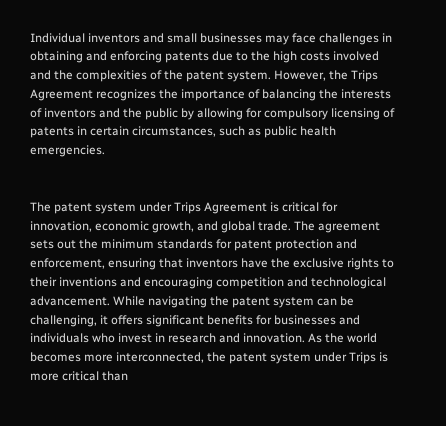Individual inventors and small businesses may face challenges in obtaining and enforcing patents due to the high costs involved and the complexities of the patent system. However, the Trips Agreement recognizes the importance of balancing the interests of inventors and the public by allowing for compulsory licensing of patents in certain circumstances, such as public health emergencies.


The patent system under Trips Agreement is critical for innovation, economic growth, and global trade. The agreement sets out the minimum standards for patent protection and enforcement, ensuring that inventors have the exclusive rights to their inventions and encouraging competition and technological advancement. While navigating the patent system can be challenging, it offers significant benefits for businesses and individuals who invest in research and innovation. As the world becomes more interconnected, the patent system under Trips is more critical than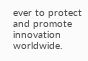ever to protect and promote innovation worldwide.